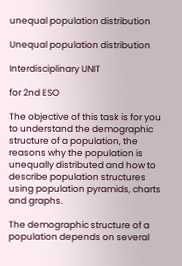unequal population distribution

Unequal population distribution

Interdisciplinary UNIT

for 2nd ESO

The objective of this task is for you to understand the demographic structure of a population, the reasons why the population is unequally distributed and how to describe population structures using population pyramids, charts and graphs.

The demographic structure of a population depends on several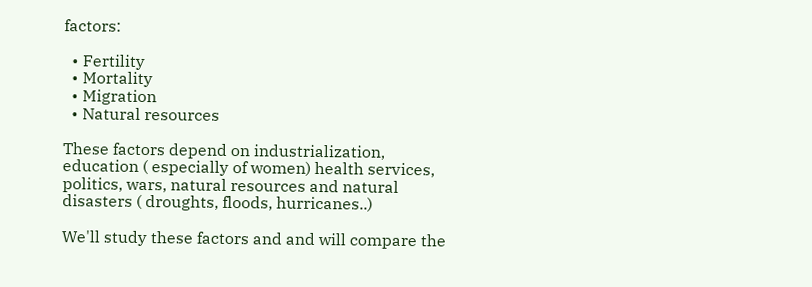factors:

  • Fertility
  • Mortality
  • Migration
  • Natural resources

These factors depend on industrialization, education ( especially of women) health services, politics, wars, natural resources and natural disasters ( droughts, floods, hurricanes..)

We'll study these factors and and will compare the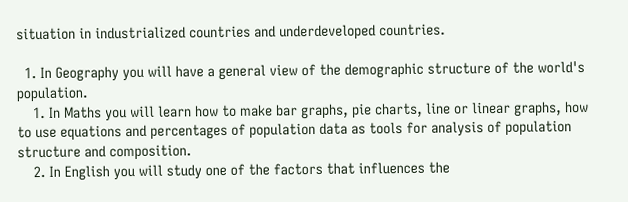situation in industrialized countries and underdeveloped countries.

  1. In Geography you will have a general view of the demographic structure of the world's population.
    1. In Maths you will learn how to make bar graphs, pie charts, line or linear graphs, how to use equations and percentages of population data as tools for analysis of population structure and composition.
    2. In English you will study one of the factors that influences the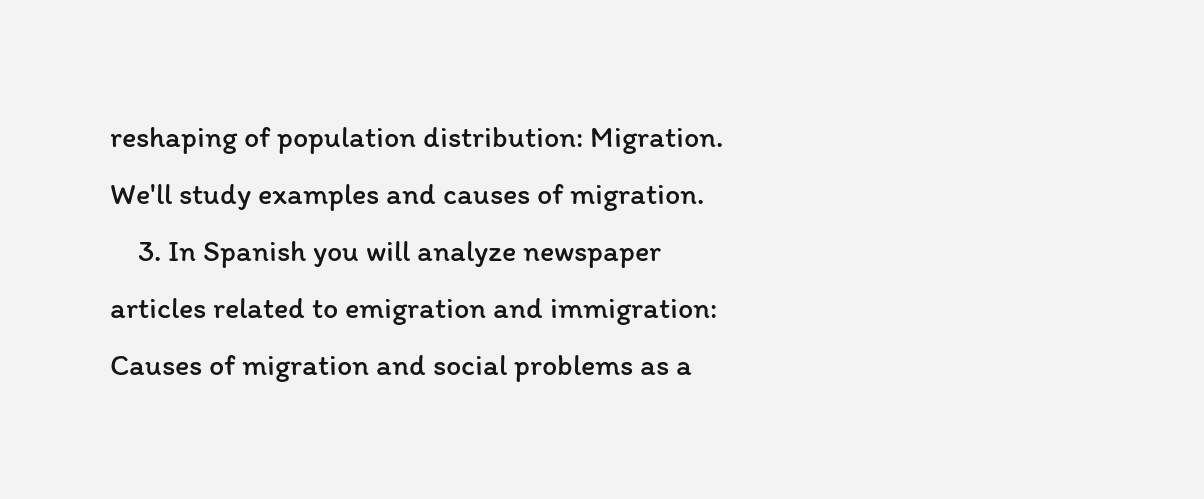reshaping of population distribution: Migration. We'll study examples and causes of migration.
    3. In Spanish you will analyze newspaper articles related to emigration and immigration: Causes of migration and social problems as a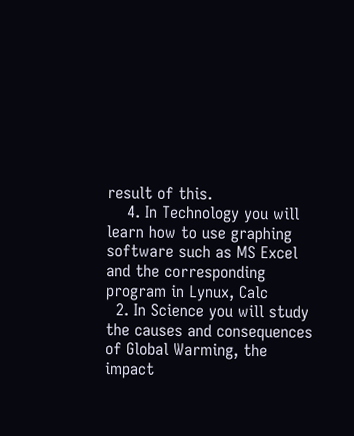result of this.
    4. In Technology you will learn how to use graphing software such as MS Excel and the corresponding program in Lynux, Calc
  2. In Science you will study the causes and consequences of Global Warming, the impact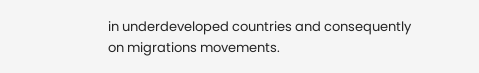in underdeveloped countries and consequently on migrations movements.